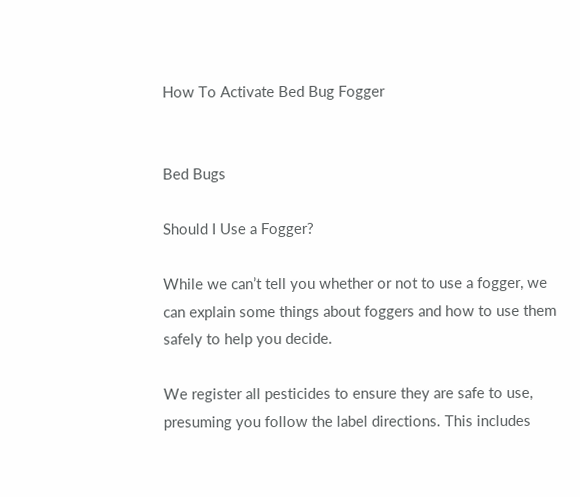How To Activate Bed Bug Fogger


Bed Bugs

Should I Use a Fogger?

While we can’t tell you whether or not to use a fogger, we can explain some things about foggers and how to use them safely to help you decide.

We register all pesticides to ensure they are safe to use, presuming you follow the label directions. This includes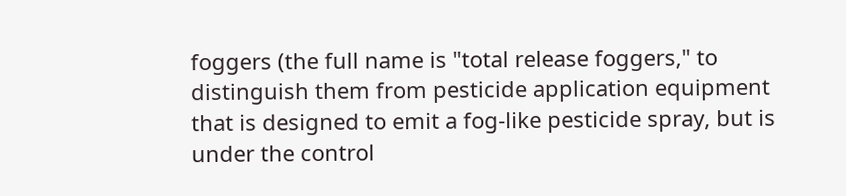foggers (the full name is "total release foggers," to distinguish them from pesticide application equipment that is designed to emit a fog-like pesticide spray, but is under the control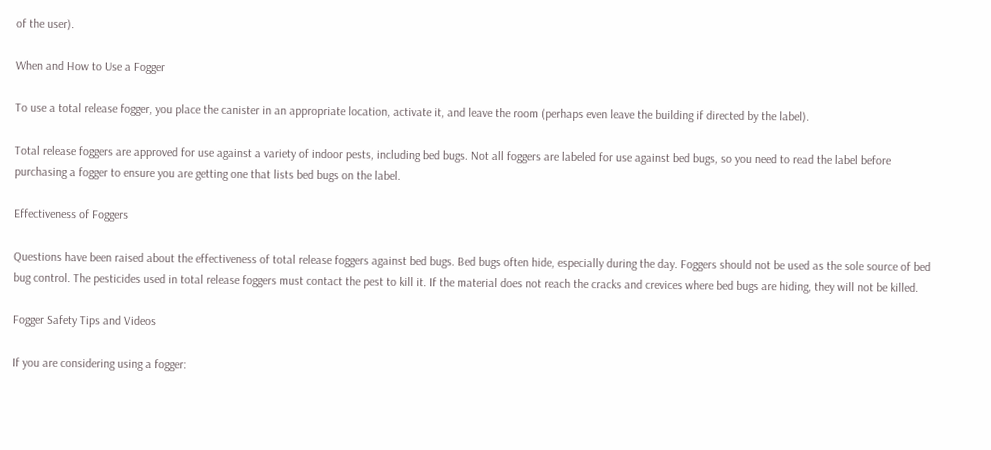of the user).

When and How to Use a Fogger

To use a total release fogger, you place the canister in an appropriate location, activate it, and leave the room (perhaps even leave the building if directed by the label).

Total release foggers are approved for use against a variety of indoor pests, including bed bugs. Not all foggers are labeled for use against bed bugs, so you need to read the label before purchasing a fogger to ensure you are getting one that lists bed bugs on the label.

Effectiveness of Foggers

Questions have been raised about the effectiveness of total release foggers against bed bugs. Bed bugs often hide, especially during the day. Foggers should not be used as the sole source of bed bug control. The pesticides used in total release foggers must contact the pest to kill it. If the material does not reach the cracks and crevices where bed bugs are hiding, they will not be killed.

Fogger Safety Tips and Videos

If you are considering using a fogger: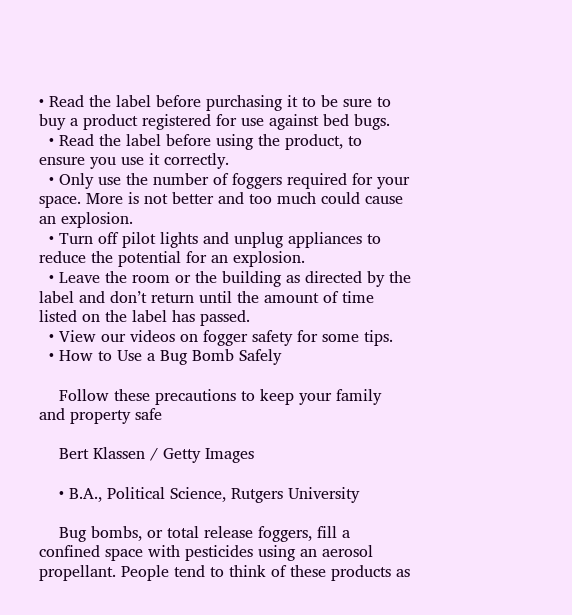• Read the label before purchasing it to be sure to buy a product registered for use against bed bugs.
  • Read the label before using the product, to ensure you use it correctly.
  • Only use the number of foggers required for your space. More is not better and too much could cause an explosion.
  • Turn off pilot lights and unplug appliances to reduce the potential for an explosion.
  • Leave the room or the building as directed by the label and don’t return until the amount of time listed on the label has passed.
  • View our videos on fogger safety for some tips.
  • How to Use a Bug Bomb Safely

    Follow these precautions to keep your family and property safe

    Bert Klassen / Getty Images

    • B.A., Political Science, Rutgers University

    Bug bombs, or total release foggers, fill a confined space with pesticides using an aerosol propellant. People tend to think of these products as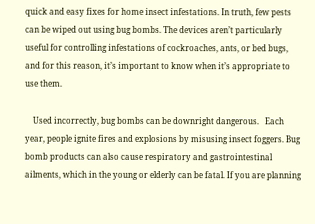quick and easy fixes for home insect infestations. In truth, few pests can be wiped out using bug bombs. The devices aren’t particularly useful for controlling infestations of cockroaches, ants, or bed bugs, and for this reason, it’s important to know when it’s appropriate to use them.

    Used incorrectly, bug bombs can be downright dangerous.   Each year, people ignite fires and explosions by misusing insect foggers. Bug bomb products can also cause respiratory and gastrointestinal ailments, which in the young or elderly can be fatal. If you are planning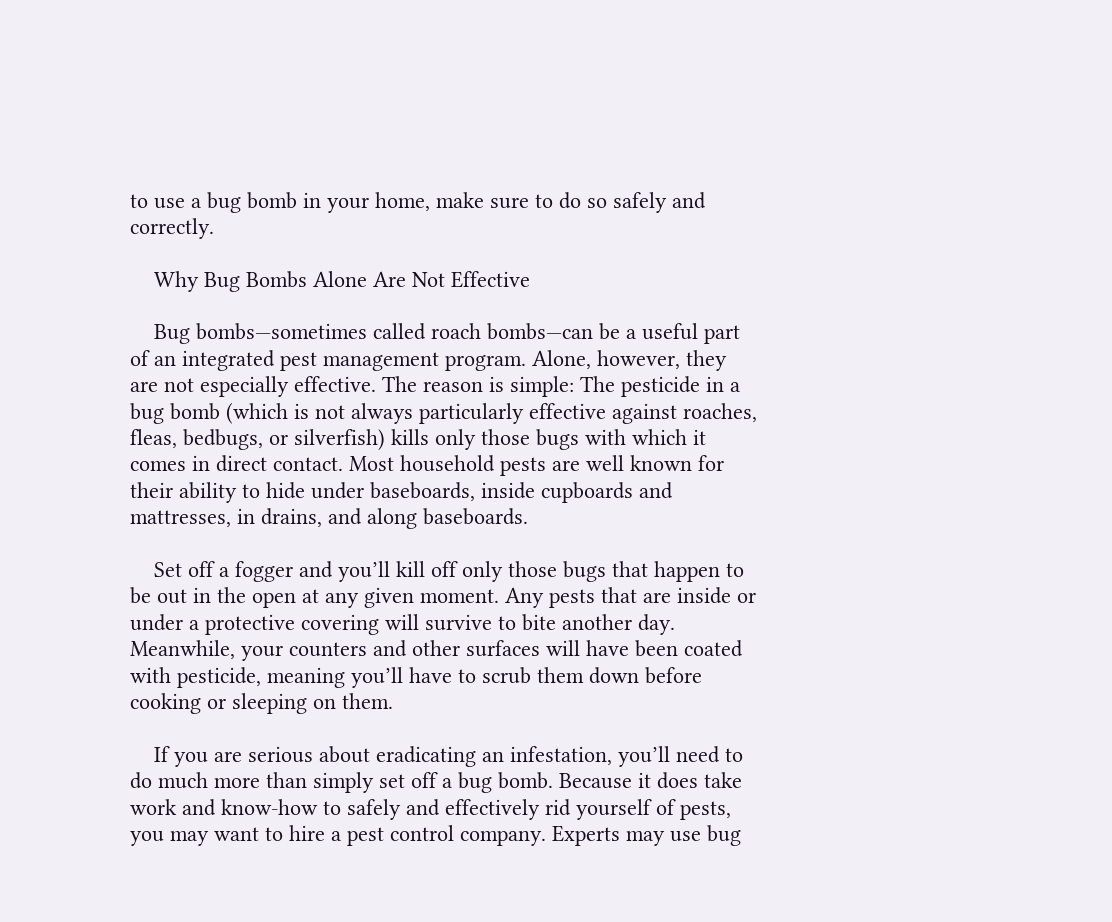to use a bug bomb in your home, make sure to do so safely and correctly.

    Why Bug Bombs Alone Are Not Effective

    Bug bombs—sometimes called roach bombs—can be a useful part of an integrated pest management program. Alone, however, they are not especially effective. The reason is simple: The pesticide in a bug bomb (which is not always particularly effective against roaches, fleas, bedbugs, or silverfish) kills only those bugs with which it comes in direct contact. Most household pests are well known for their ability to hide under baseboards, inside cupboards and mattresses, in drains, and along baseboards.

    Set off a fogger and you’ll kill off only those bugs that happen to be out in the open at any given moment. Any pests that are inside or under a protective covering will survive to bite another day. Meanwhile, your counters and other surfaces will have been coated with pesticide, meaning you’ll have to scrub them down before cooking or sleeping on them.

    If you are serious about eradicating an infestation, you’ll need to do much more than simply set off a bug bomb. Because it does take work and know-how to safely and effectively rid yourself of pests, you may want to hire a pest control company. Experts may use bug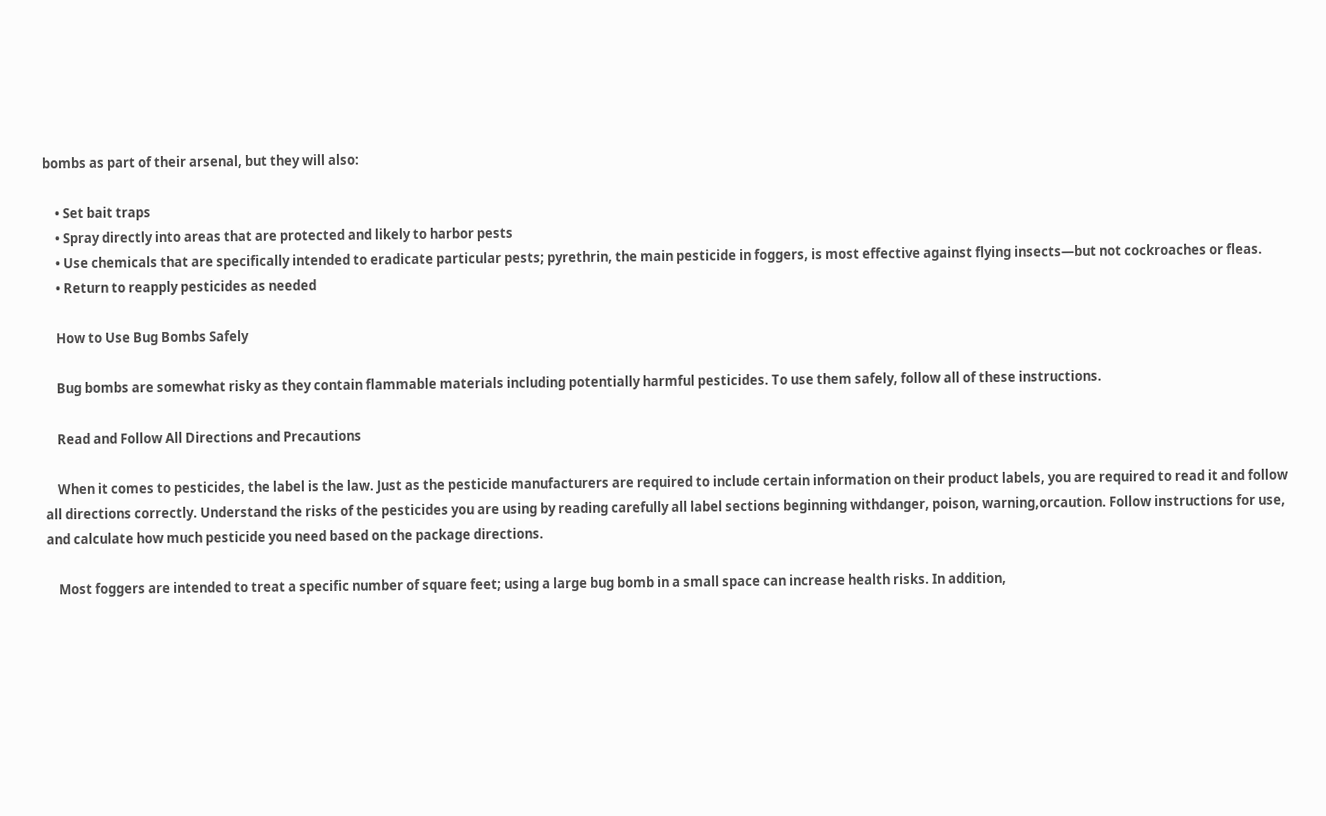bombs as part of their arsenal, but they will also:

    • Set bait traps
    • Spray directly into areas that are protected and likely to harbor pests
    • Use chemicals that are specifically intended to eradicate particular pests; pyrethrin, the main pesticide in foggers, is most effective against flying insects—but not cockroaches or fleas.
    • Return to reapply pesticides as needed

    How to Use Bug Bombs Safely

    Bug bombs are somewhat risky as they contain flammable materials including potentially harmful pesticides. To use them safely, follow all of these instructions.

    Read and Follow All Directions and Precautions

    When it comes to pesticides, the label is the law. Just as the pesticide manufacturers are required to include certain information on their product labels, you are required to read it and follow all directions correctly. Understand the risks of the pesticides you are using by reading carefully all label sections beginning withdanger, poison, warning,orcaution. Follow instructions for use, and calculate how much pesticide you need based on the package directions.

    Most foggers are intended to treat a specific number of square feet; using a large bug bomb in a small space can increase health risks. In addition,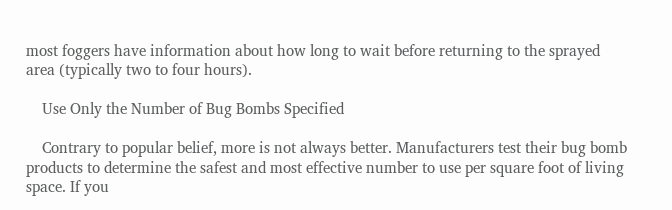most foggers have information about how long to wait before returning to the sprayed area (typically two to four hours).

    Use Only the Number of Bug Bombs Specified

    Contrary to popular belief, more is not always better. Manufacturers test their bug bomb products to determine the safest and most effective number to use per square foot of living space. If you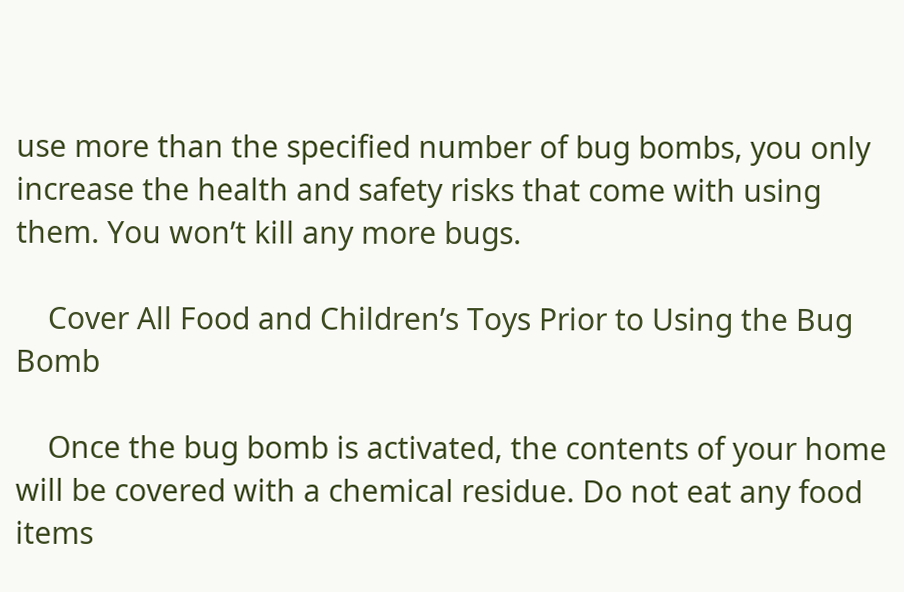use more than the specified number of bug bombs, you only increase the health and safety risks that come with using them. You won’t kill any more bugs.

    Cover All Food and Children’s Toys Prior to Using the Bug Bomb

    Once the bug bomb is activated, the contents of your home will be covered with a chemical residue. Do not eat any food items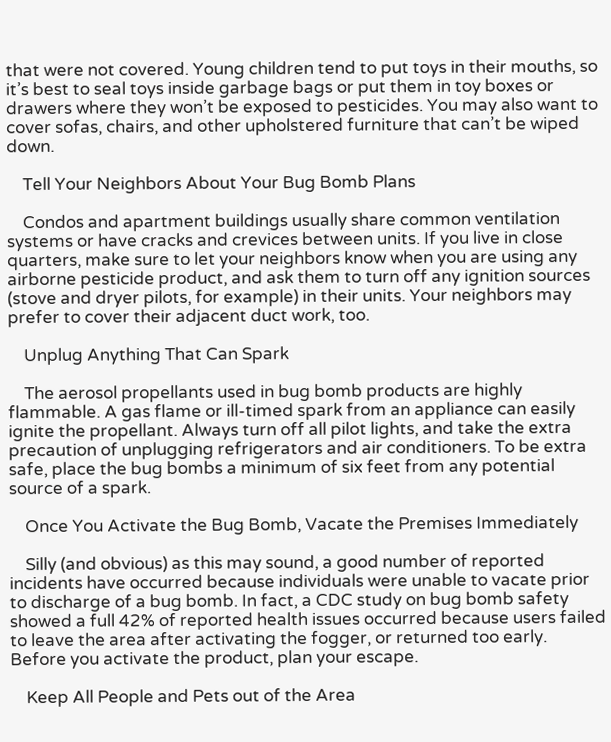that were not covered. Young children tend to put toys in their mouths, so it’s best to seal toys inside garbage bags or put them in toy boxes or drawers where they won’t be exposed to pesticides. You may also want to cover sofas, chairs, and other upholstered furniture that can’t be wiped down.

    Tell Your Neighbors About Your Bug Bomb Plans

    Condos and apartment buildings usually share common ventilation systems or have cracks and crevices between units. If you live in close quarters, make sure to let your neighbors know when you are using any airborne pesticide product, and ask them to turn off any ignition sources (stove and dryer pilots, for example) in their units. Your neighbors may prefer to cover their adjacent duct work, too.

    Unplug Anything That Can Spark

    The aerosol propellants used in bug bomb products are highly flammable. A gas flame or ill-timed spark from an appliance can easily ignite the propellant. Always turn off all pilot lights, and take the extra precaution of unplugging refrigerators and air conditioners. To be extra safe, place the bug bombs a minimum of six feet from any potential source of a spark.

    Once You Activate the Bug Bomb, Vacate the Premises Immediately

    Silly (and obvious) as this may sound, a good number of reported incidents have occurred because individuals were unable to vacate prior to discharge of a bug bomb. In fact, a CDC study on bug bomb safety showed a full 42% of reported health issues occurred because users failed to leave the area after activating the fogger, or returned too early.   Before you activate the product, plan your escape.

    Keep All People and Pets out of the Area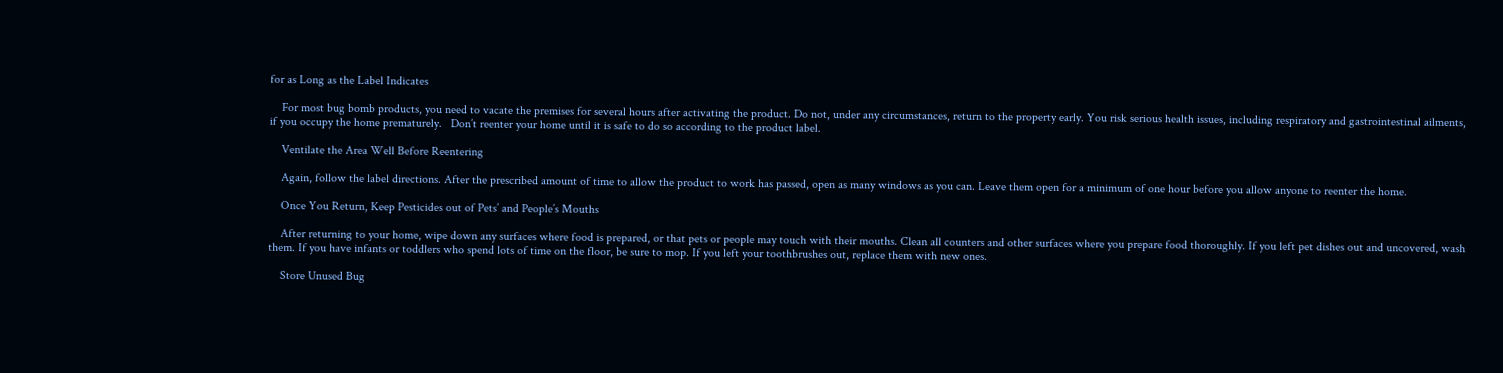for as Long as the Label Indicates

    For most bug bomb products, you need to vacate the premises for several hours after activating the product. Do not, under any circumstances, return to the property early. You risk serious health issues, including respiratory and gastrointestinal ailments, if you occupy the home prematurely.   Don’t reenter your home until it is safe to do so according to the product label.

    Ventilate the Area Well Before Reentering

    Again, follow the label directions. After the prescribed amount of time to allow the product to work has passed, open as many windows as you can. Leave them open for a minimum of one hour before you allow anyone to reenter the home.

    Once You Return, Keep Pesticides out of Pets’ and People’s Mouths

    After returning to your home, wipe down any surfaces where food is prepared, or that pets or people may touch with their mouths. Clean all counters and other surfaces where you prepare food thoroughly. If you left pet dishes out and uncovered, wash them. If you have infants or toddlers who spend lots of time on the floor, be sure to mop. If you left your toothbrushes out, replace them with new ones.

    Store Unused Bug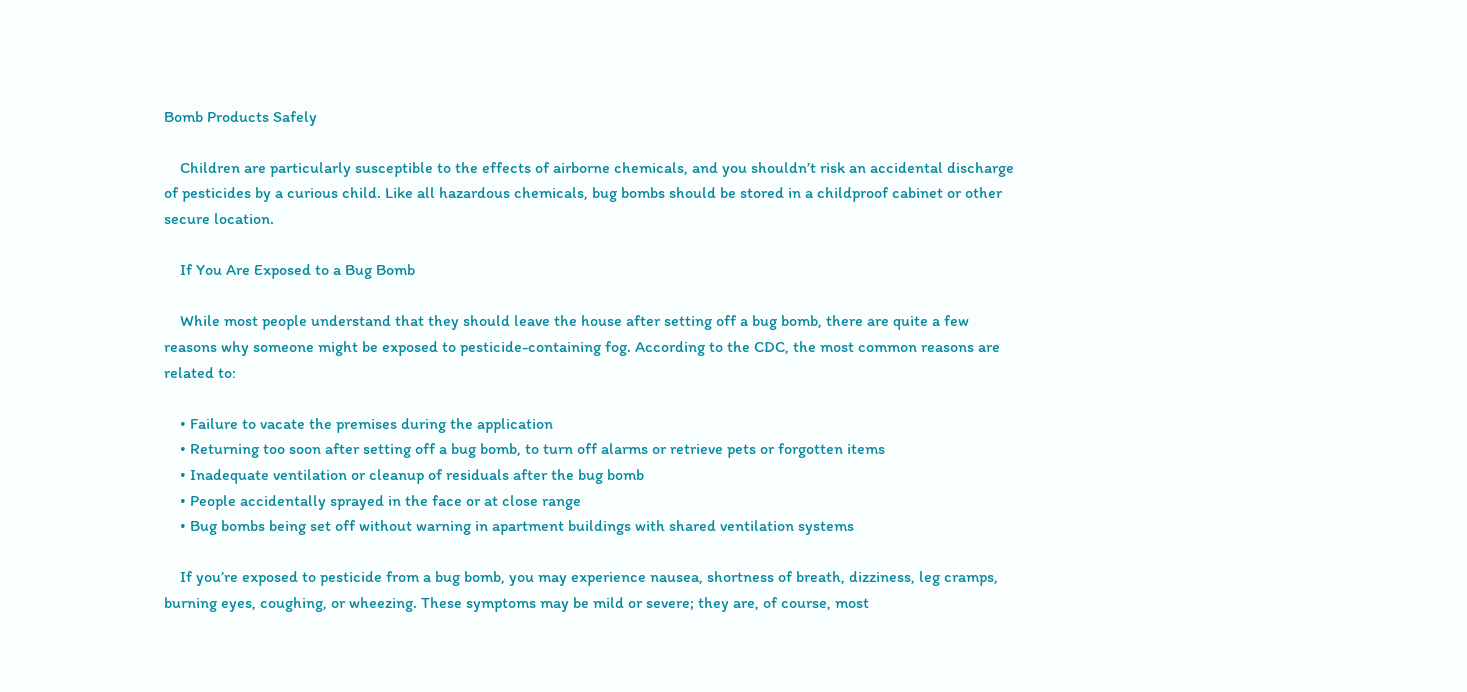Bomb Products Safely

    Children are particularly susceptible to the effects of airborne chemicals, and you shouldn’t risk an accidental discharge of pesticides by a curious child. Like all hazardous chemicals, bug bombs should be stored in a childproof cabinet or other secure location.

    If You Are Exposed to a Bug Bomb

    While most people understand that they should leave the house after setting off a bug bomb, there are quite a few reasons why someone might be exposed to pesticide-containing fog. According to the CDC, the most common reasons are related to:

    • Failure to vacate the premises during the application
    • Returning too soon after setting off a bug bomb, to turn off alarms or retrieve pets or forgotten items
    • Inadequate ventilation or cleanup of residuals after the bug bomb
    • People accidentally sprayed in the face or at close range
    • Bug bombs being set off without warning in apartment buildings with shared ventilation systems

    If you’re exposed to pesticide from a bug bomb, you may experience nausea, shortness of breath, dizziness, leg cramps, burning eyes, coughing, or wheezing. These symptoms may be mild or severe; they are, of course, most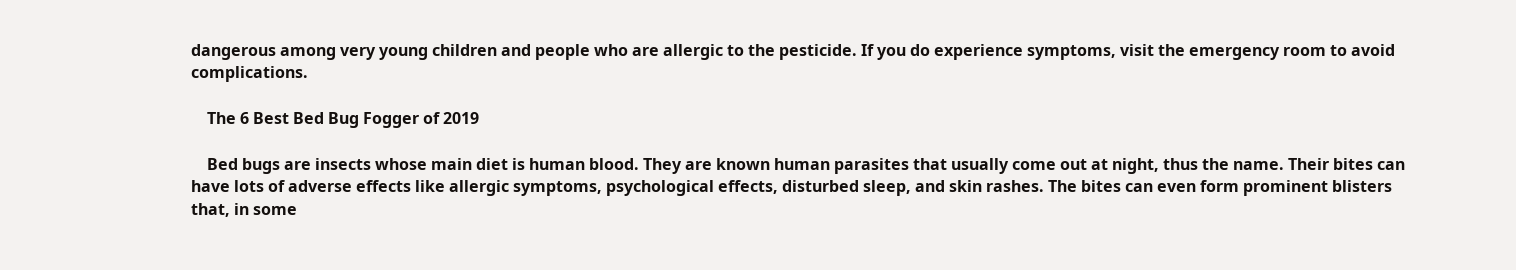dangerous among very young children and people who are allergic to the pesticide. If you do experience symptoms, visit the emergency room to avoid complications.

    The 6 Best Bed Bug Fogger of 2019

    Bed bugs are insects whose main diet is human blood. They are known human parasites that usually come out at night, thus the name. Their bites can have lots of adverse effects like allergic symptoms, psychological effects, disturbed sleep, and skin rashes. The bites can even form prominent blisters that, in some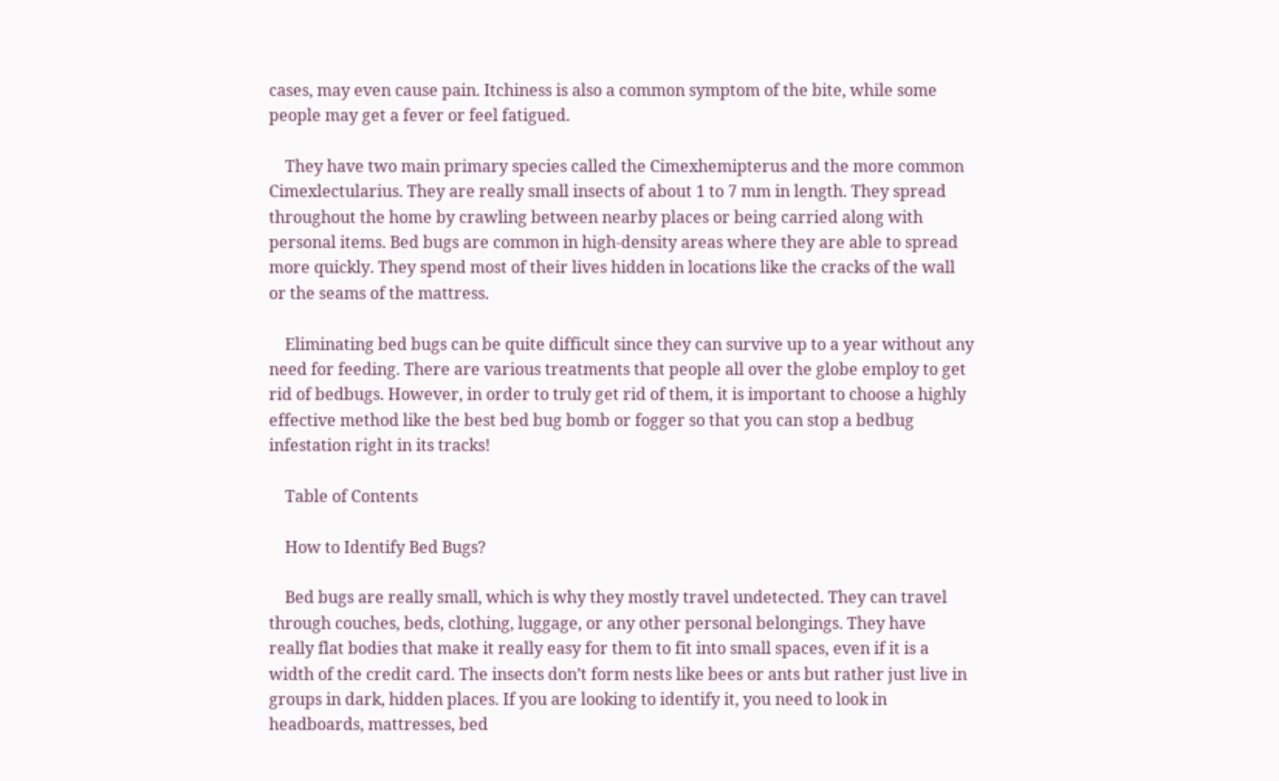cases, may even cause pain. Itchiness is also a common symptom of the bite, while some people may get a fever or feel fatigued.

    They have two main primary species called the Cimexhemipterus and the more common Cimexlectularius. They are really small insects of about 1 to 7 mm in length. They spread throughout the home by crawling between nearby places or being carried along with personal items. Bed bugs are common in high-density areas where they are able to spread more quickly. They spend most of their lives hidden in locations like the cracks of the wall or the seams of the mattress.

    Eliminating bed bugs can be quite difficult since they can survive up to a year without any need for feeding. There are various treatments that people all over the globe employ to get rid of bedbugs. However, in order to truly get rid of them, it is important to choose a highly effective method like the best bed bug bomb or fogger so that you can stop a bedbug infestation right in its tracks!

    Table of Contents

    How to Identify Bed Bugs?

    Bed bugs are really small, which is why they mostly travel undetected. They can travel through couches, beds, clothing, luggage, or any other personal belongings. They have really flat bodies that make it really easy for them to fit into small spaces, even if it is a width of the credit card. The insects don’t form nests like bees or ants but rather just live in groups in dark, hidden places. If you are looking to identify it, you need to look in headboards, mattresses, bed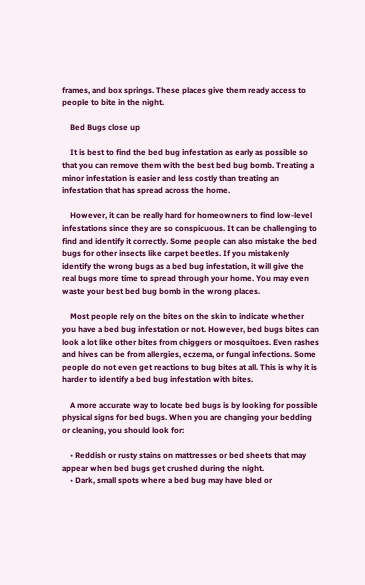frames, and box springs. These places give them ready access to people to bite in the night.

    Bed Bugs close up

    It is best to find the bed bug infestation as early as possible so that you can remove them with the best bed bug bomb. Treating a minor infestation is easier and less costly than treating an infestation that has spread across the home.

    However, it can be really hard for homeowners to find low-level infestations since they are so conspicuous. It can be challenging to find and identify it correctly. Some people can also mistake the bed bugs for other insects like carpet beetles. If you mistakenly identify the wrong bugs as a bed bug infestation, it will give the real bugs more time to spread through your home. You may even waste your best bed bug bomb in the wrong places.

    Most people rely on the bites on the skin to indicate whether you have a bed bug infestation or not. However, bed bugs bites can look a lot like other bites from chiggers or mosquitoes. Even rashes and hives can be from allergies, eczema, or fungal infections. Some people do not even get reactions to bug bites at all. This is why it is harder to identify a bed bug infestation with bites.

    A more accurate way to locate bed bugs is by looking for possible physical signs for bed bugs. When you are changing your bedding or cleaning, you should look for:

    • Reddish or rusty stains on mattresses or bed sheets that may appear when bed bugs get crushed during the night.
    • Dark, small spots where a bed bug may have bled or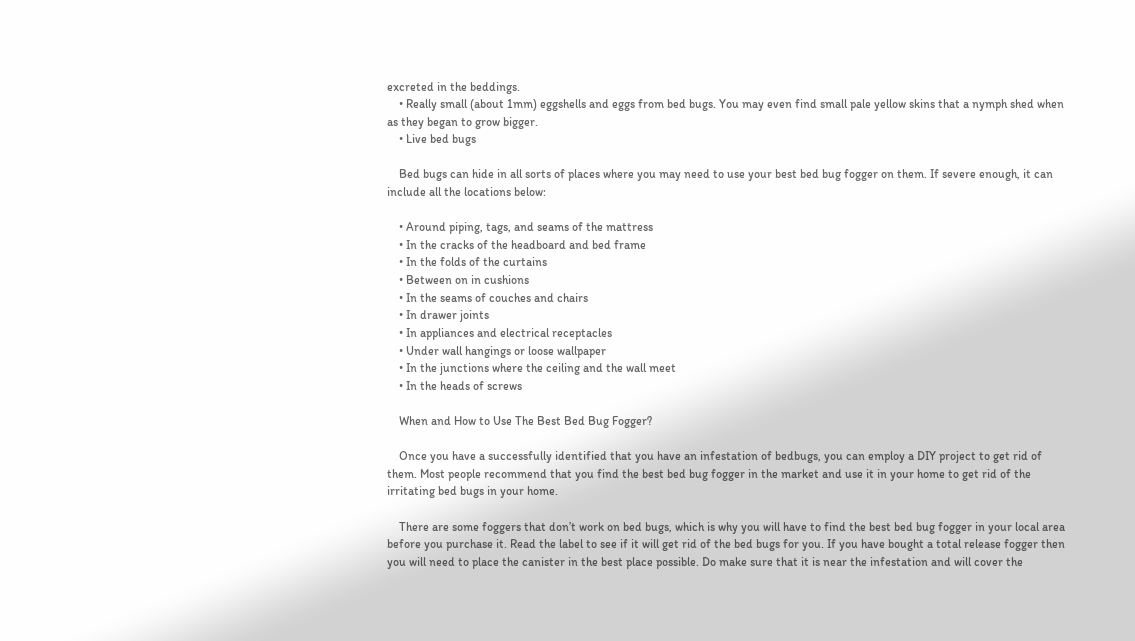excreted in the beddings.
    • Really small (about 1mm) eggshells and eggs from bed bugs. You may even find small pale yellow skins that a nymph shed when as they began to grow bigger.
    • Live bed bugs

    Bed bugs can hide in all sorts of places where you may need to use your best bed bug fogger on them. If severe enough, it can include all the locations below:

    • Around piping, tags, and seams of the mattress
    • In the cracks of the headboard and bed frame
    • In the folds of the curtains
    • Between on in cushions
    • In the seams of couches and chairs
    • In drawer joints
    • In appliances and electrical receptacles
    • Under wall hangings or loose wallpaper
    • In the junctions where the ceiling and the wall meet
    • In the heads of screws

    When and How to Use The Best Bed Bug Fogger?

    Once you have a successfully identified that you have an infestation of bedbugs, you can employ a DIY project to get rid of them. Most people recommend that you find the best bed bug fogger in the market and use it in your home to get rid of the irritating bed bugs in your home.

    There are some foggers that don’t work on bed bugs, which is why you will have to find the best bed bug fogger in your local area before you purchase it. Read the label to see if it will get rid of the bed bugs for you. If you have bought a total release fogger then you will need to place the canister in the best place possible. Do make sure that it is near the infestation and will cover the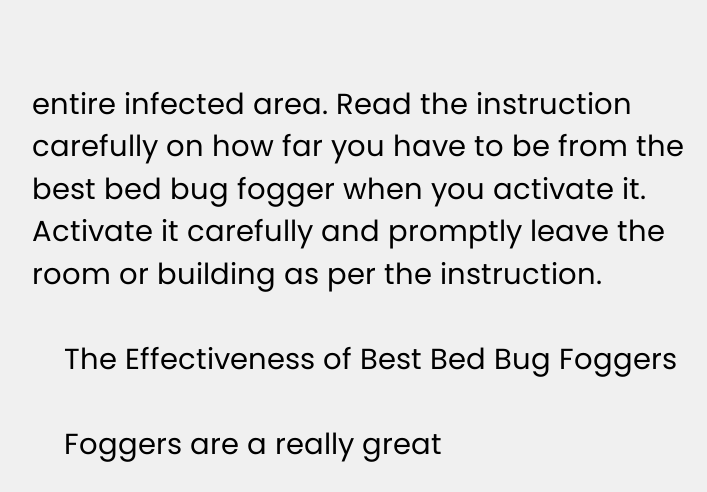entire infected area. Read the instruction carefully on how far you have to be from the best bed bug fogger when you activate it. Activate it carefully and promptly leave the room or building as per the instruction.

    The Effectiveness of Best Bed Bug Foggers

    Foggers are a really great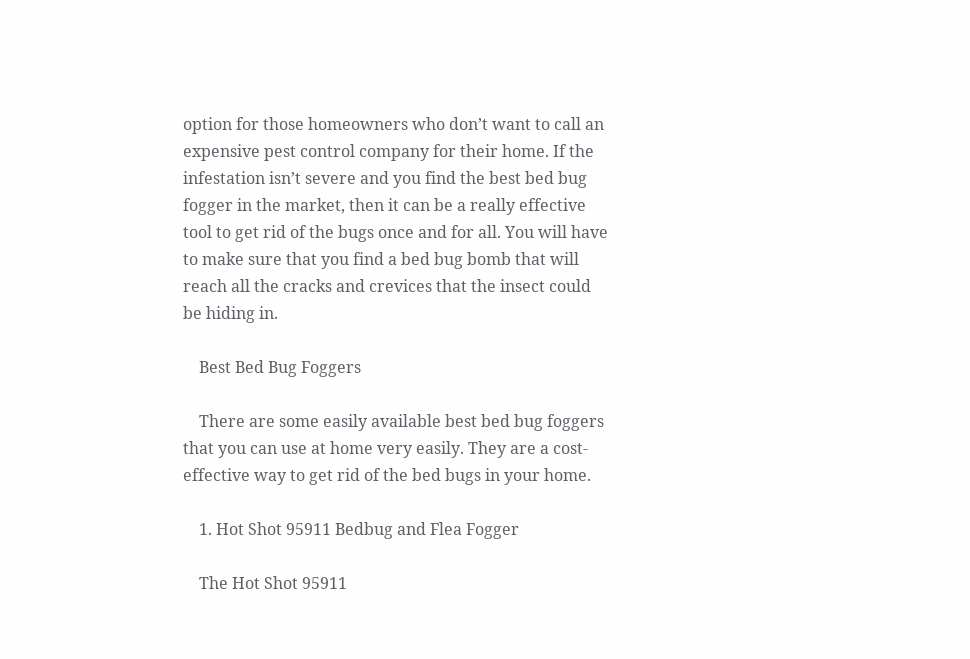option for those homeowners who don’t want to call an expensive pest control company for their home. If the infestation isn’t severe and you find the best bed bug fogger in the market, then it can be a really effective tool to get rid of the bugs once and for all. You will have to make sure that you find a bed bug bomb that will reach all the cracks and crevices that the insect could be hiding in.

    Best Bed Bug Foggers

    There are some easily available best bed bug foggers that you can use at home very easily. They are a cost-effective way to get rid of the bed bugs in your home.

    1. Hot Shot 95911 Bedbug and Flea Fogger

    The Hot Shot 95911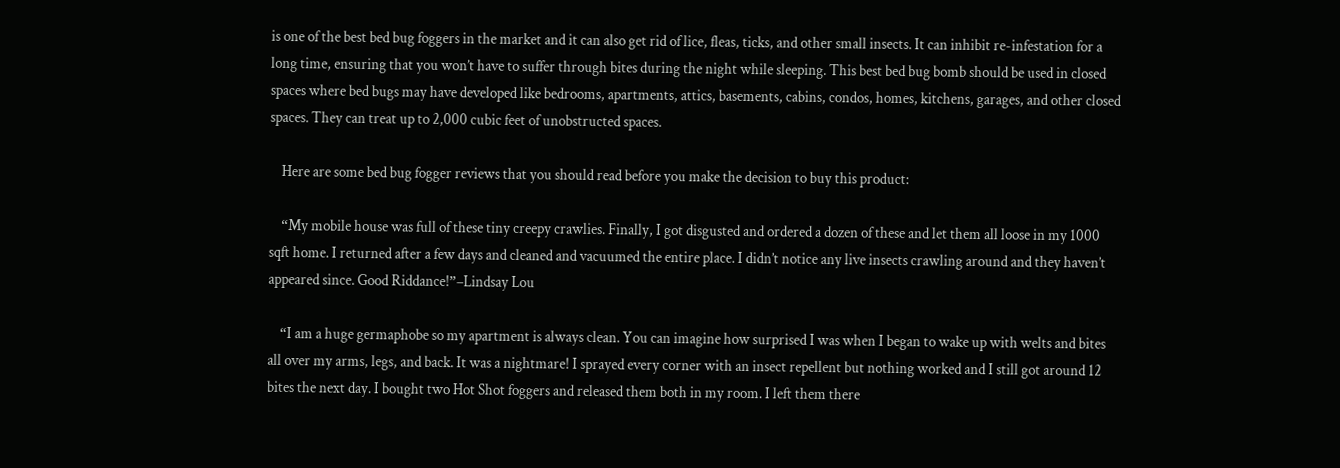is one of the best bed bug foggers in the market and it can also get rid of lice, fleas, ticks, and other small insects. It can inhibit re-infestation for a long time, ensuring that you won’t have to suffer through bites during the night while sleeping. This best bed bug bomb should be used in closed spaces where bed bugs may have developed like bedrooms, apartments, attics, basements, cabins, condos, homes, kitchens, garages, and other closed spaces. They can treat up to 2,000 cubic feet of unobstructed spaces.

    Here are some bed bug fogger reviews that you should read before you make the decision to buy this product:

    “My mobile house was full of these tiny creepy crawlies. Finally, I got disgusted and ordered a dozen of these and let them all loose in my 1000 sqft home. I returned after a few days and cleaned and vacuumed the entire place. I didn’t notice any live insects crawling around and they haven’t appeared since. Good Riddance!”–Lindsay Lou

    “I am a huge germaphobe so my apartment is always clean. You can imagine how surprised I was when I began to wake up with welts and bites all over my arms, legs, and back. It was a nightmare! I sprayed every corner with an insect repellent but nothing worked and I still got around 12 bites the next day. I bought two Hot Shot foggers and released them both in my room. I left them there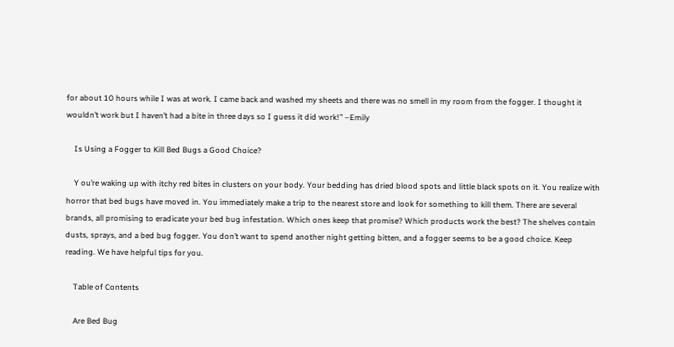for about 10 hours while I was at work. I came back and washed my sheets and there was no smell in my room from the fogger. I thought it wouldn’t work but I haven’t had a bite in three days so I guess it did work!” –Emily

    Is Using a Fogger to Kill Bed Bugs a Good Choice?

    Y ou’re waking up with itchy red bites in clusters on your body. Your bedding has dried blood spots and little black spots on it. You realize with horror that bed bugs have moved in. You immediately make a trip to the nearest store and look for something to kill them. There are several brands, all promising to eradicate your bed bug infestation. Which ones keep that promise? Which products work the best? The shelves contain dusts, sprays, and a bed bug fogger. You don’t want to spend another night getting bitten, and a fogger seems to be a good choice. Keep reading. We have helpful tips for you.

    Table of Contents

    Are Bed Bug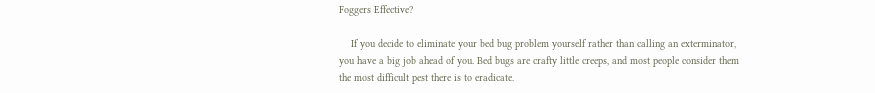Foggers Effective?

    If you decide to eliminate your bed bug problem yourself rather than calling an exterminator, you have a big job ahead of you. Bed bugs are crafty little creeps, and most people consider them the most difficult pest there is to eradicate.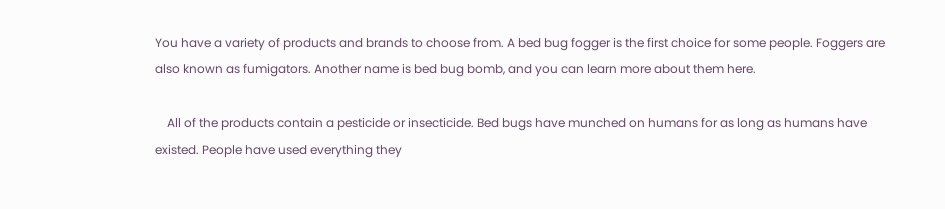You have a variety of products and brands to choose from. A bed bug fogger is the first choice for some people. Foggers are also known as fumigators. Another name is bed bug bomb, and you can learn more about them here.

    All of the products contain a pesticide or insecticide. Bed bugs have munched on humans for as long as humans have existed. People have used everything they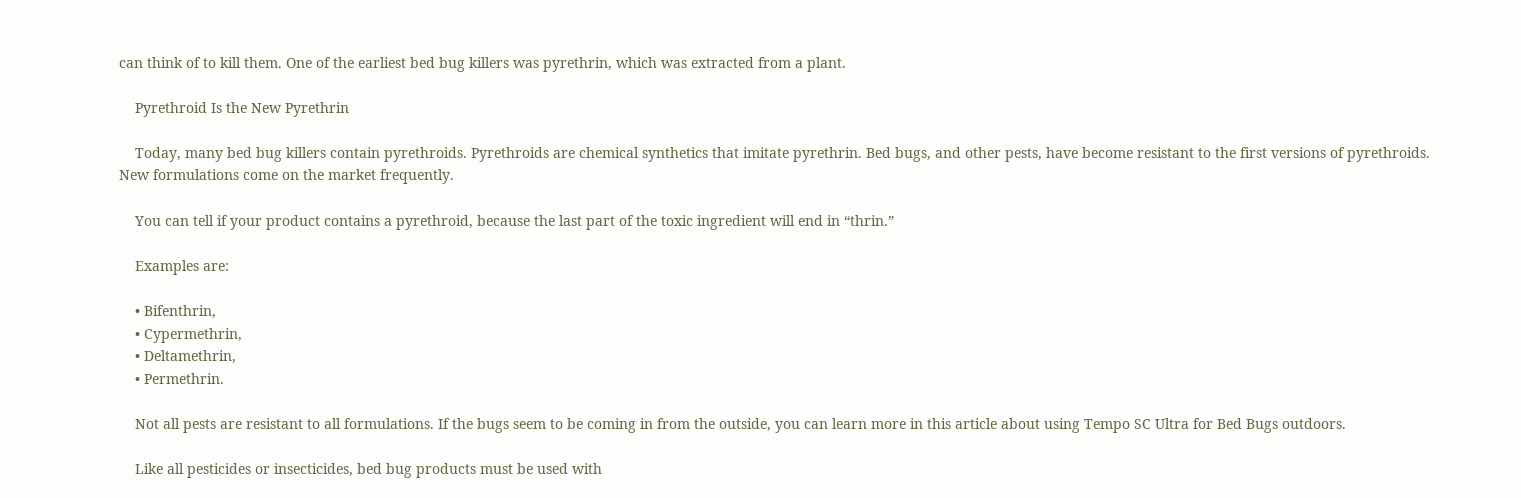can think of to kill them. One of the earliest bed bug killers was pyrethrin, which was extracted from a plant.

    Pyrethroid Is the New Pyrethrin

    Today, many bed bug killers contain pyrethroids. Pyrethroids are chemical synthetics that imitate pyrethrin. Bed bugs, and other pests, have become resistant to the first versions of pyrethroids. New formulations come on the market frequently.

    You can tell if your product contains a pyrethroid, because the last part of the toxic ingredient will end in “thrin.”

    Examples are:

    • Bifenthrin,
    • Cypermethrin,
    • Deltamethrin,
    • Permethrin.

    Not all pests are resistant to all formulations. If the bugs seem to be coming in from the outside, you can learn more in this article about using Tempo SC Ultra for Bed Bugs outdoors.

    Like all pesticides or insecticides, bed bug products must be used with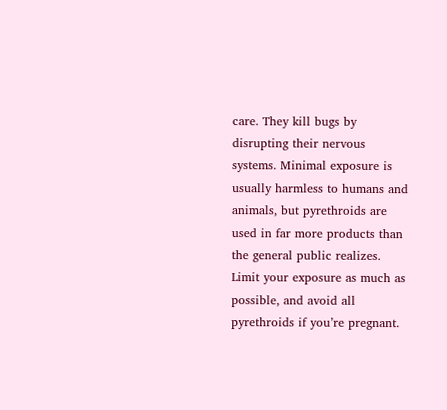care. They kill bugs by disrupting their nervous systems. Minimal exposure is usually harmless to humans and animals, but pyrethroids are used in far more products than the general public realizes. Limit your exposure as much as possible, and avoid all pyrethroids if you’re pregnant.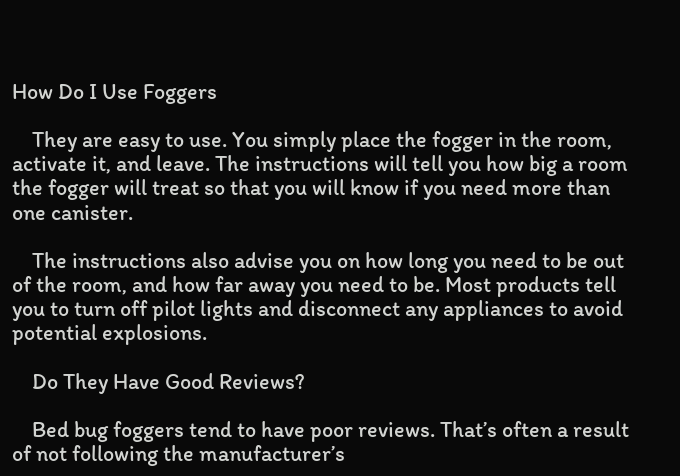How Do I Use Foggers

    They are easy to use. You simply place the fogger in the room, activate it, and leave. The instructions will tell you how big a room the fogger will treat so that you will know if you need more than one canister.

    The instructions also advise you on how long you need to be out of the room, and how far away you need to be. Most products tell you to turn off pilot lights and disconnect any appliances to avoid potential explosions.

    Do They Have Good Reviews?

    Bed bug foggers tend to have poor reviews. That’s often a result of not following the manufacturer’s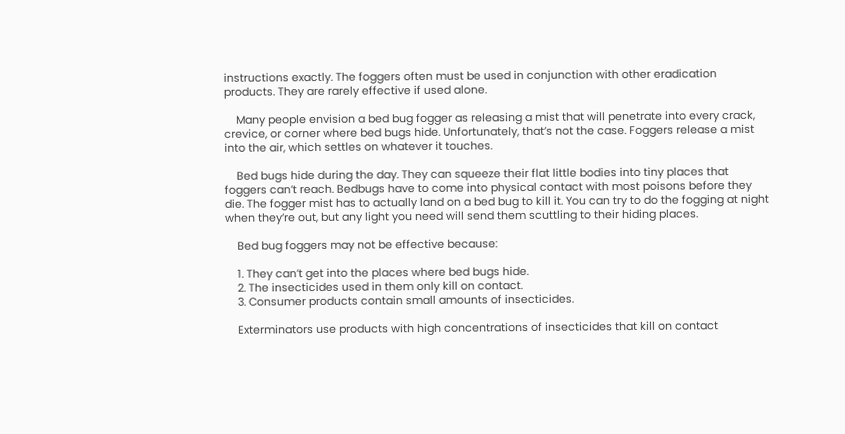instructions exactly. The foggers often must be used in conjunction with other eradication products. They are rarely effective if used alone.

    Many people envision a bed bug fogger as releasing a mist that will penetrate into every crack, crevice, or corner where bed bugs hide. Unfortunately, that’s not the case. Foggers release a mist into the air, which settles on whatever it touches.

    Bed bugs hide during the day. They can squeeze their flat little bodies into tiny places that foggers can’t reach. Bedbugs have to come into physical contact with most poisons before they die. The fogger mist has to actually land on a bed bug to kill it. You can try to do the fogging at night when they’re out, but any light you need will send them scuttling to their hiding places.

    Bed bug foggers may not be effective because:

    1. They can’t get into the places where bed bugs hide.
    2. The insecticides used in them only kill on contact.
    3. Consumer products contain small amounts of insecticides.

    Exterminators use products with high concentrations of insecticides that kill on contact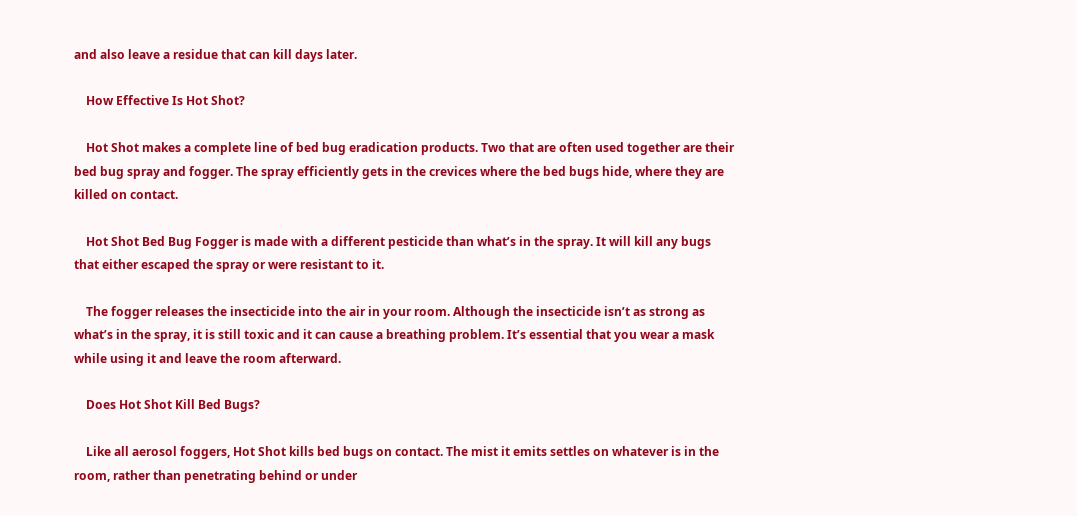and also leave a residue that can kill days later.

    How Effective Is Hot Shot?

    Hot Shot makes a complete line of bed bug eradication products. Two that are often used together are their bed bug spray and fogger. The spray efficiently gets in the crevices where the bed bugs hide, where they are killed on contact.

    Hot Shot Bed Bug Fogger is made with a different pesticide than what’s in the spray. It will kill any bugs that either escaped the spray or were resistant to it.

    The fogger releases the insecticide into the air in your room. Although the insecticide isn’t as strong as what’s in the spray, it is still toxic and it can cause a breathing problem. It’s essential that you wear a mask while using it and leave the room afterward.

    Does Hot Shot Kill Bed Bugs?

    Like all aerosol foggers, Hot Shot kills bed bugs on contact. The mist it emits settles on whatever is in the room, rather than penetrating behind or under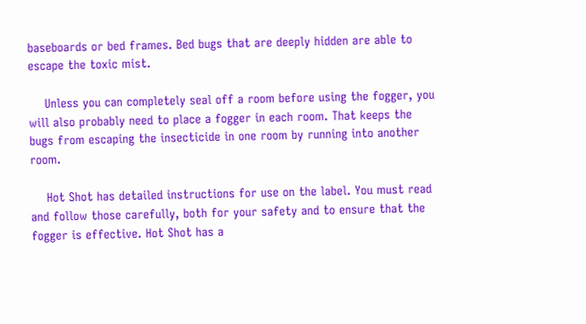baseboards or bed frames. Bed bugs that are deeply hidden are able to escape the toxic mist.

    Unless you can completely seal off a room before using the fogger, you will also probably need to place a fogger in each room. That keeps the bugs from escaping the insecticide in one room by running into another room.

    Hot Shot has detailed instructions for use on the label. You must read and follow those carefully, both for your safety and to ensure that the fogger is effective. Hot Shot has a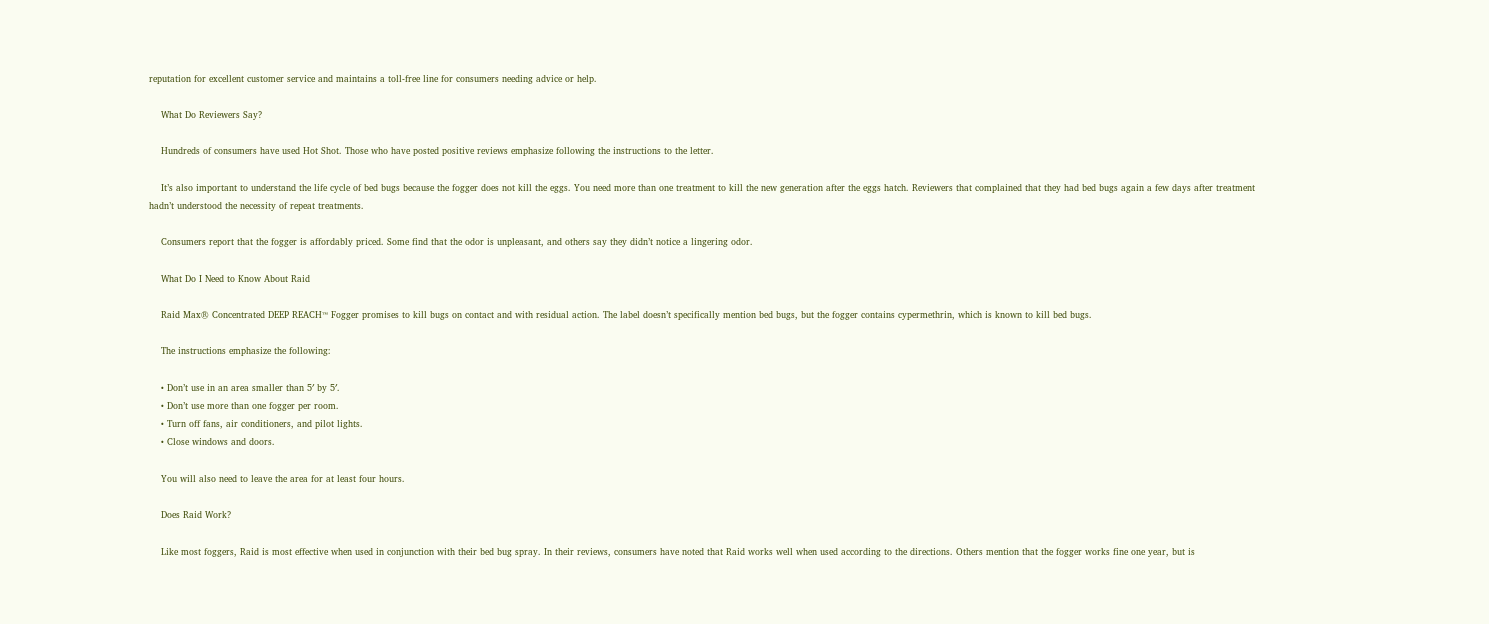reputation for excellent customer service and maintains a toll-free line for consumers needing advice or help.

    What Do Reviewers Say?

    Hundreds of consumers have used Hot Shot. Those who have posted positive reviews emphasize following the instructions to the letter.

    It’s also important to understand the life cycle of bed bugs because the fogger does not kill the eggs. You need more than one treatment to kill the new generation after the eggs hatch. Reviewers that complained that they had bed bugs again a few days after treatment hadn’t understood the necessity of repeat treatments.

    Consumers report that the fogger is affordably priced. Some find that the odor is unpleasant, and others say they didn’t notice a lingering odor.

    What Do I Need to Know About Raid

    Raid Max® Concentrated DEEP REACH™ Fogger promises to kill bugs on contact and with residual action. The label doesn’t specifically mention bed bugs, but the fogger contains cypermethrin, which is known to kill bed bugs.

    The instructions emphasize the following:

    • Don’t use in an area smaller than 5′ by 5′.
    • Don’t use more than one fogger per room.
    • Turn off fans, air conditioners, and pilot lights.
    • Close windows and doors.

    You will also need to leave the area for at least four hours.

    Does Raid Work?

    Like most foggers, Raid is most effective when used in conjunction with their bed bug spray. In their reviews, consumers have noted that Raid works well when used according to the directions. Others mention that the fogger works fine one year, but is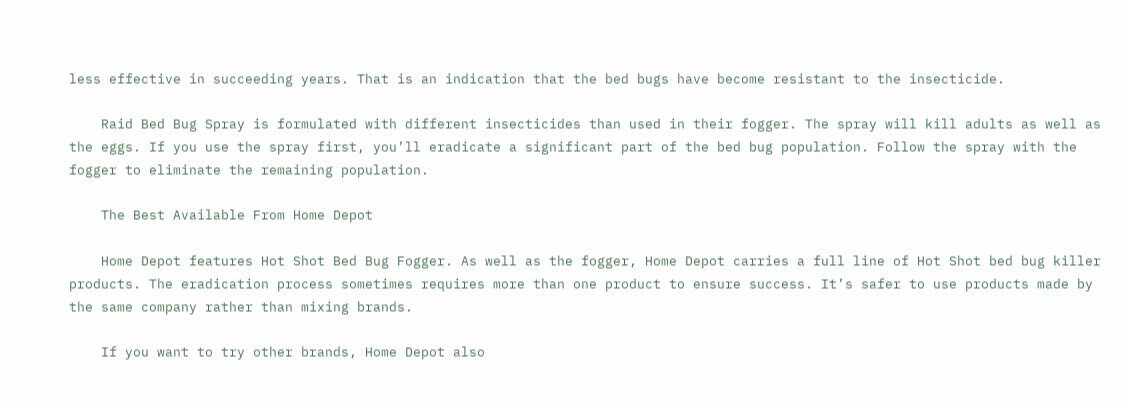less effective in succeeding years. That is an indication that the bed bugs have become resistant to the insecticide.

    Raid Bed Bug Spray is formulated with different insecticides than used in their fogger. The spray will kill adults as well as the eggs. If you use the spray first, you’ll eradicate a significant part of the bed bug population. Follow the spray with the fogger to eliminate the remaining population.

    The Best Available From Home Depot

    Home Depot features Hot Shot Bed Bug Fogger. As well as the fogger, Home Depot carries a full line of Hot Shot bed bug killer products. The eradication process sometimes requires more than one product to ensure success. It’s safer to use products made by the same company rather than mixing brands.

    If you want to try other brands, Home Depot also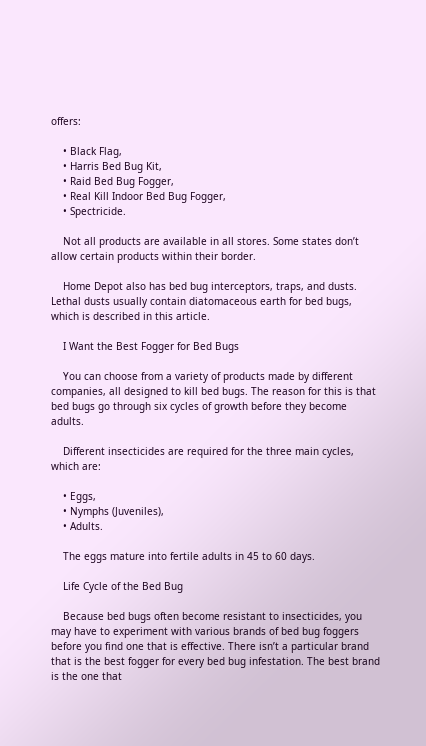offers:

    • Black Flag,
    • Harris Bed Bug Kit,
    • Raid Bed Bug Fogger,
    • Real Kill Indoor Bed Bug Fogger,
    • Spectricide.

    Not all products are available in all stores. Some states don’t allow certain products within their border.

    Home Depot also has bed bug interceptors, traps, and dusts. Lethal dusts usually contain diatomaceous earth for bed bugs, which is described in this article.

    I Want the Best Fogger for Bed Bugs

    You can choose from a variety of products made by different companies, all designed to kill bed bugs. The reason for this is that bed bugs go through six cycles of growth before they become adults.

    Different insecticides are required for the three main cycles, which are:

    • Eggs,
    • Nymphs (Juveniles),
    • Adults.

    The eggs mature into fertile adults in 45 to 60 days.

    Life Cycle of the Bed Bug

    Because bed bugs often become resistant to insecticides, you may have to experiment with various brands of bed bug foggers before you find one that is effective. There isn’t a particular brand that is the best fogger for every bed bug infestation. The best brand is the one that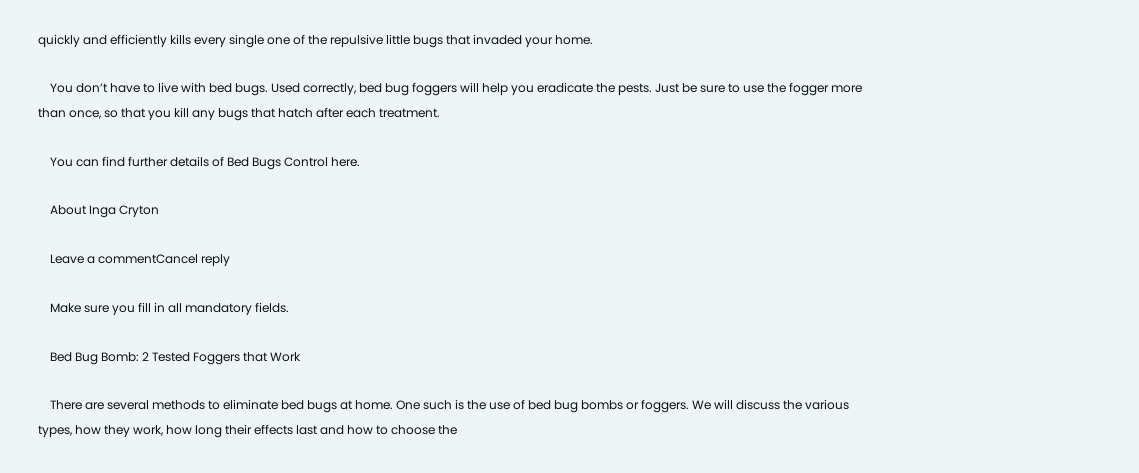quickly and efficiently kills every single one of the repulsive little bugs that invaded your home.

    You don’t have to live with bed bugs. Used correctly, bed bug foggers will help you eradicate the pests. Just be sure to use the fogger more than once, so that you kill any bugs that hatch after each treatment.

    You can find further details of Bed Bugs Control here.

    About Inga Cryton

    Leave a commentCancel reply

    Make sure you fill in all mandatory fields.

    Bed Bug Bomb: 2 Tested Foggers that Work

    There are several methods to eliminate bed bugs at home. One such is the use of bed bug bombs or foggers. We will discuss the various types, how they work, how long their effects last and how to choose the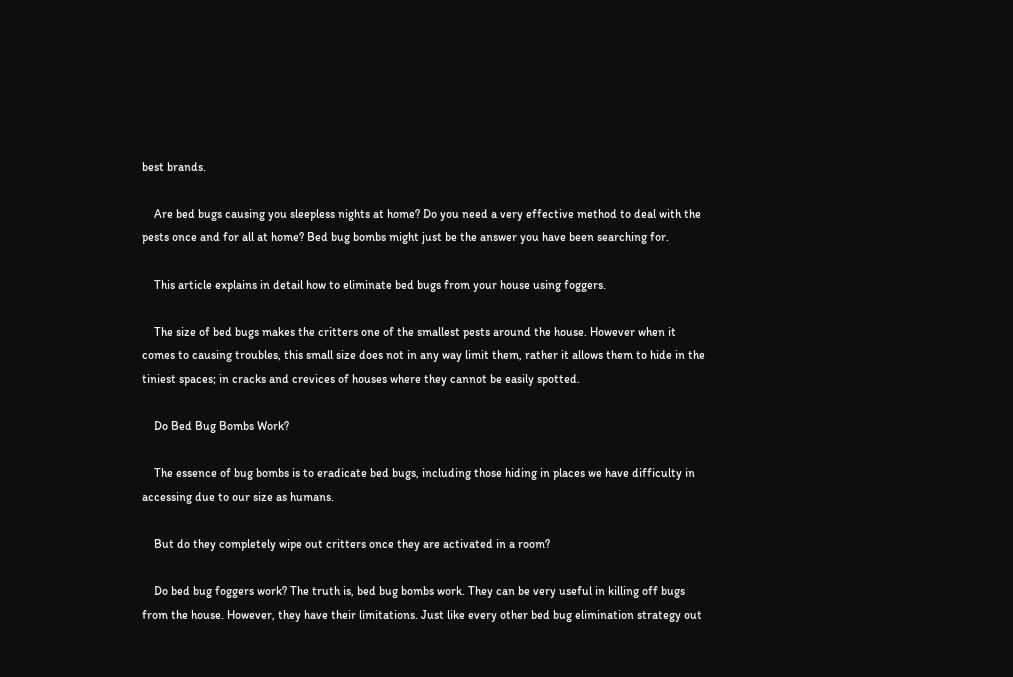best brands.

    Are bed bugs causing you sleepless nights at home? Do you need a very effective method to deal with the pests once and for all at home? Bed bug bombs might just be the answer you have been searching for.

    This article explains in detail how to eliminate bed bugs from your house using foggers.

    The size of bed bugs makes the critters one of the smallest pests around the house. However when it comes to causing troubles, this small size does not in any way limit them, rather it allows them to hide in the tiniest spaces; in cracks and crevices of houses where they cannot be easily spotted.

    Do Bed Bug Bombs Work?

    The essence of bug bombs is to eradicate bed bugs, including those hiding in places we have difficulty in accessing due to our size as humans.

    But do they completely wipe out critters once they are activated in a room?

    Do bed bug foggers work? The truth is, bed bug bombs work. They can be very useful in killing off bugs from the house. However, they have their limitations. Just like every other bed bug elimination strategy out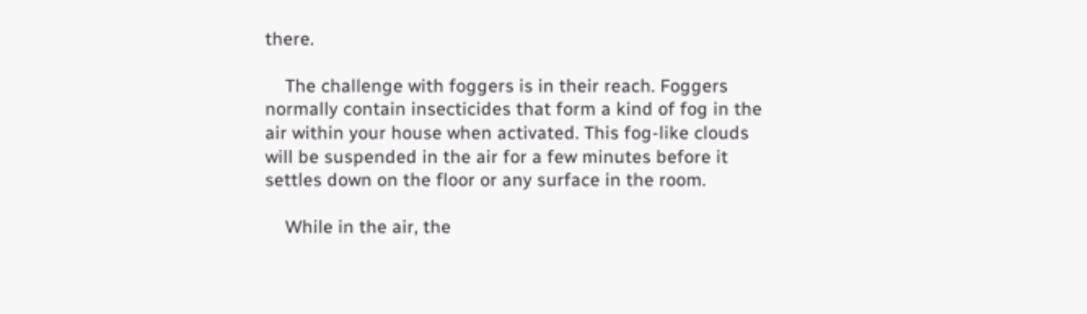there.

    The challenge with foggers is in their reach. Foggers normally contain insecticides that form a kind of fog in the air within your house when activated. This fog-like clouds will be suspended in the air for a few minutes before it settles down on the floor or any surface in the room.

    While in the air, the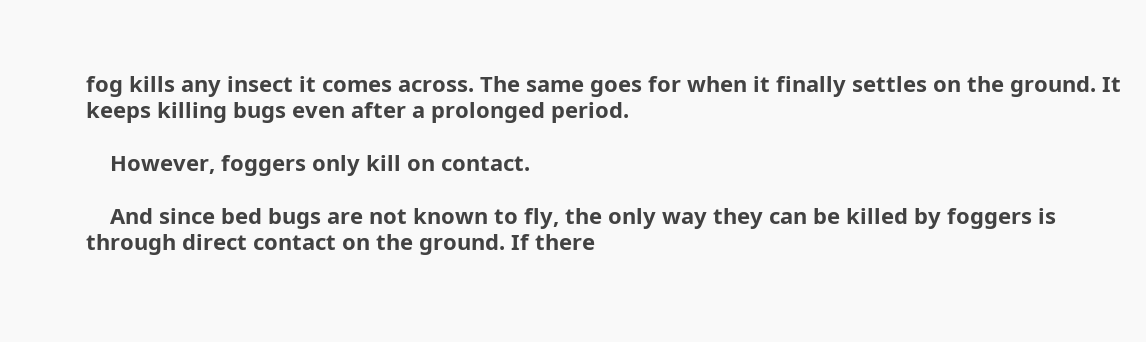fog kills any insect it comes across. The same goes for when it finally settles on the ground. It keeps killing bugs even after a prolonged period.

    However, foggers only kill on contact.

    And since bed bugs are not known to fly, the only way they can be killed by foggers is through direct contact on the ground. If there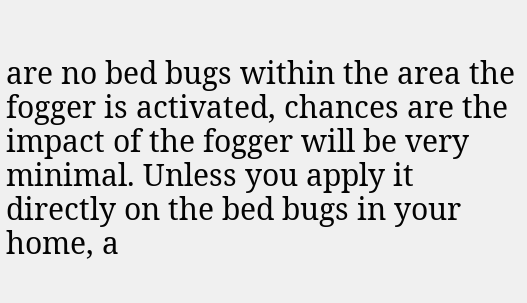are no bed bugs within the area the fogger is activated, chances are the impact of the fogger will be very minimal. Unless you apply it directly on the bed bugs in your home, a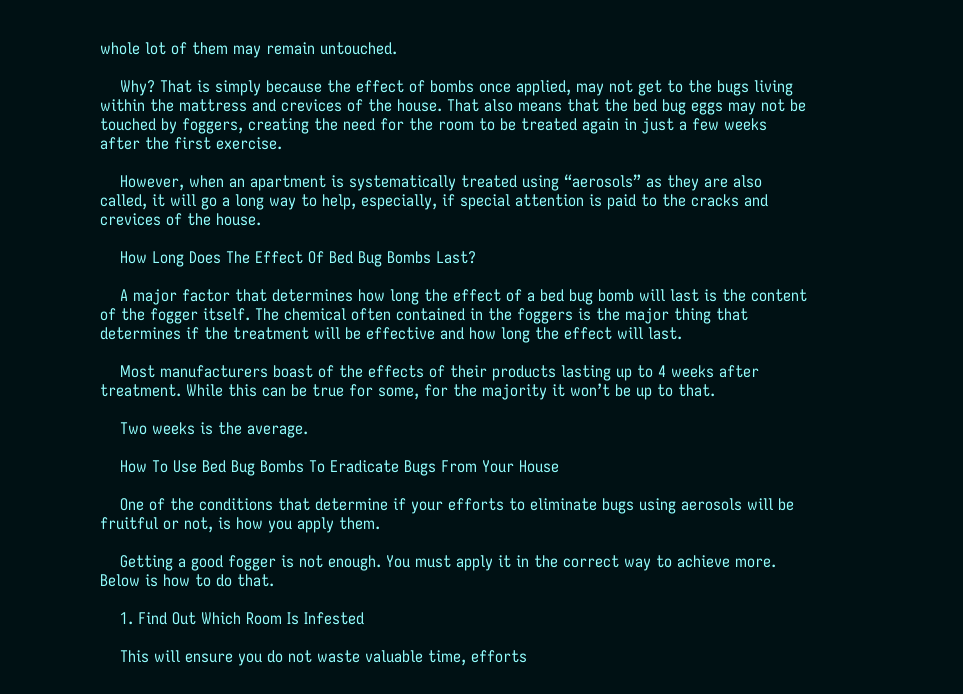whole lot of them may remain untouched.

    Why? That is simply because the effect of bombs once applied, may not get to the bugs living within the mattress and crevices of the house. That also means that the bed bug eggs may not be touched by foggers, creating the need for the room to be treated again in just a few weeks after the first exercise.

    However, when an apartment is systematically treated using “aerosols” as they are also called, it will go a long way to help, especially, if special attention is paid to the cracks and crevices of the house.

    How Long Does The Effect Of Bed Bug Bombs Last?

    A major factor that determines how long the effect of a bed bug bomb will last is the content of the fogger itself. The chemical often contained in the foggers is the major thing that determines if the treatment will be effective and how long the effect will last.

    Most manufacturers boast of the effects of their products lasting up to 4 weeks after treatment. While this can be true for some, for the majority it won’t be up to that.

    Two weeks is the average.

    How To Use Bed Bug Bombs To Eradicate Bugs From Your House

    One of the conditions that determine if your efforts to eliminate bugs using aerosols will be fruitful or not, is how you apply them.

    Getting a good fogger is not enough. You must apply it in the correct way to achieve more. Below is how to do that.

    1. Find Out Which Room Is Infested

    This will ensure you do not waste valuable time, efforts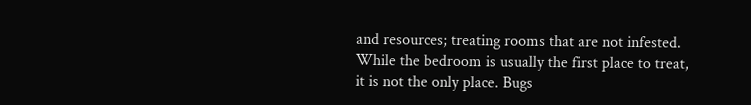and resources; treating rooms that are not infested. While the bedroom is usually the first place to treat, it is not the only place. Bugs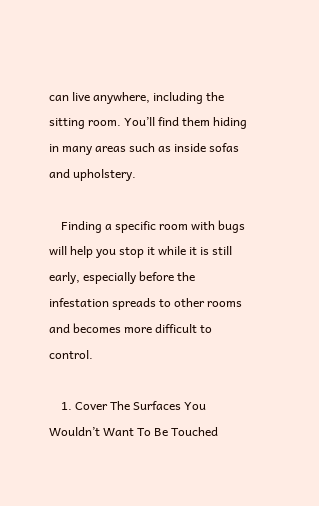can live anywhere, including the sitting room. You’ll find them hiding in many areas such as inside sofas and upholstery.

    Finding a specific room with bugs will help you stop it while it is still early, especially before the infestation spreads to other rooms and becomes more difficult to control.

    1. Cover The Surfaces You Wouldn’t Want To Be Touched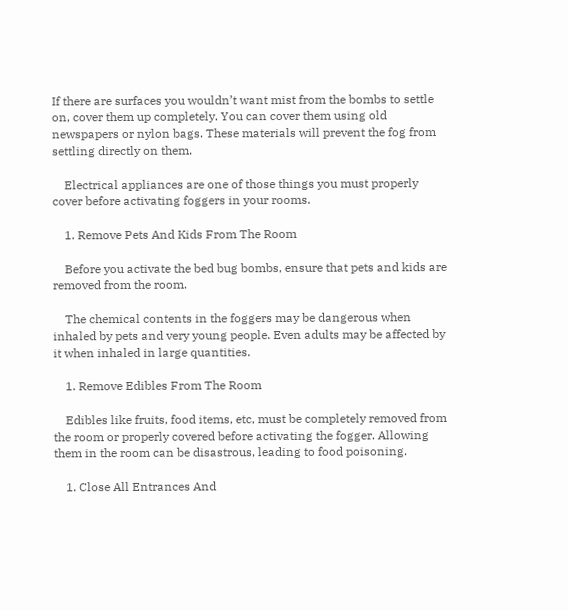If there are surfaces you wouldn’t want mist from the bombs to settle on, cover them up completely. You can cover them using old newspapers or nylon bags. These materials will prevent the fog from settling directly on them.

    Electrical appliances are one of those things you must properly cover before activating foggers in your rooms.

    1. Remove Pets And Kids From The Room

    Before you activate the bed bug bombs, ensure that pets and kids are removed from the room.

    The chemical contents in the foggers may be dangerous when inhaled by pets and very young people. Even adults may be affected by it when inhaled in large quantities.

    1. Remove Edibles From The Room

    Edibles like fruits, food items, etc, must be completely removed from the room or properly covered before activating the fogger. Allowing them in the room can be disastrous, leading to food poisoning.

    1. Close All Entrances And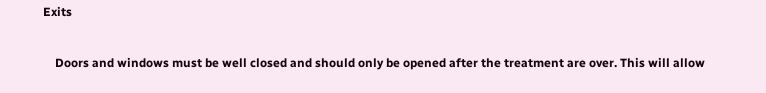Exits

    Doors and windows must be well closed and should only be opened after the treatment are over. This will allow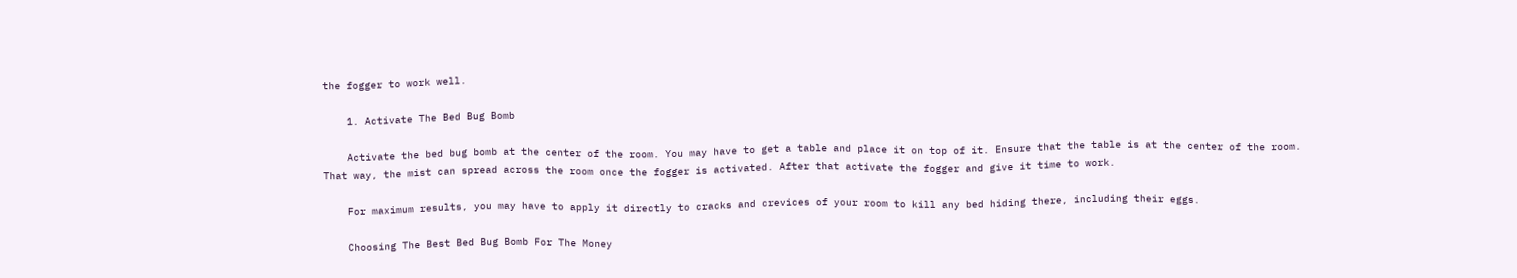the fogger to work well.

    1. Activate The Bed Bug Bomb

    Activate the bed bug bomb at the center of the room. You may have to get a table and place it on top of it. Ensure that the table is at the center of the room. That way, the mist can spread across the room once the fogger is activated. After that activate the fogger and give it time to work.

    For maximum results, you may have to apply it directly to cracks and crevices of your room to kill any bed hiding there, including their eggs.

    Choosing The Best Bed Bug Bomb For The Money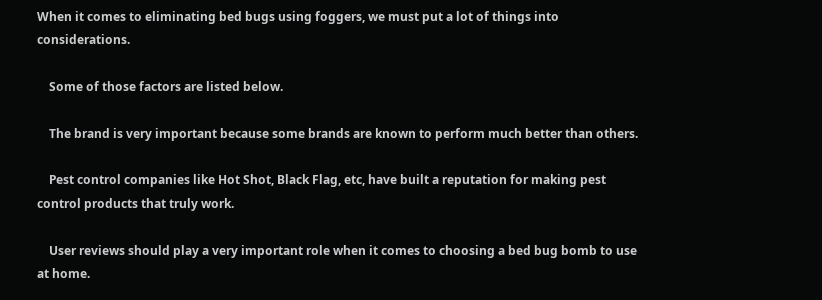When it comes to eliminating bed bugs using foggers, we must put a lot of things into considerations.

    Some of those factors are listed below.

    The brand is very important because some brands are known to perform much better than others.

    Pest control companies like Hot Shot, Black Flag, etc, have built a reputation for making pest control products that truly work.

    User reviews should play a very important role when it comes to choosing a bed bug bomb to use at home.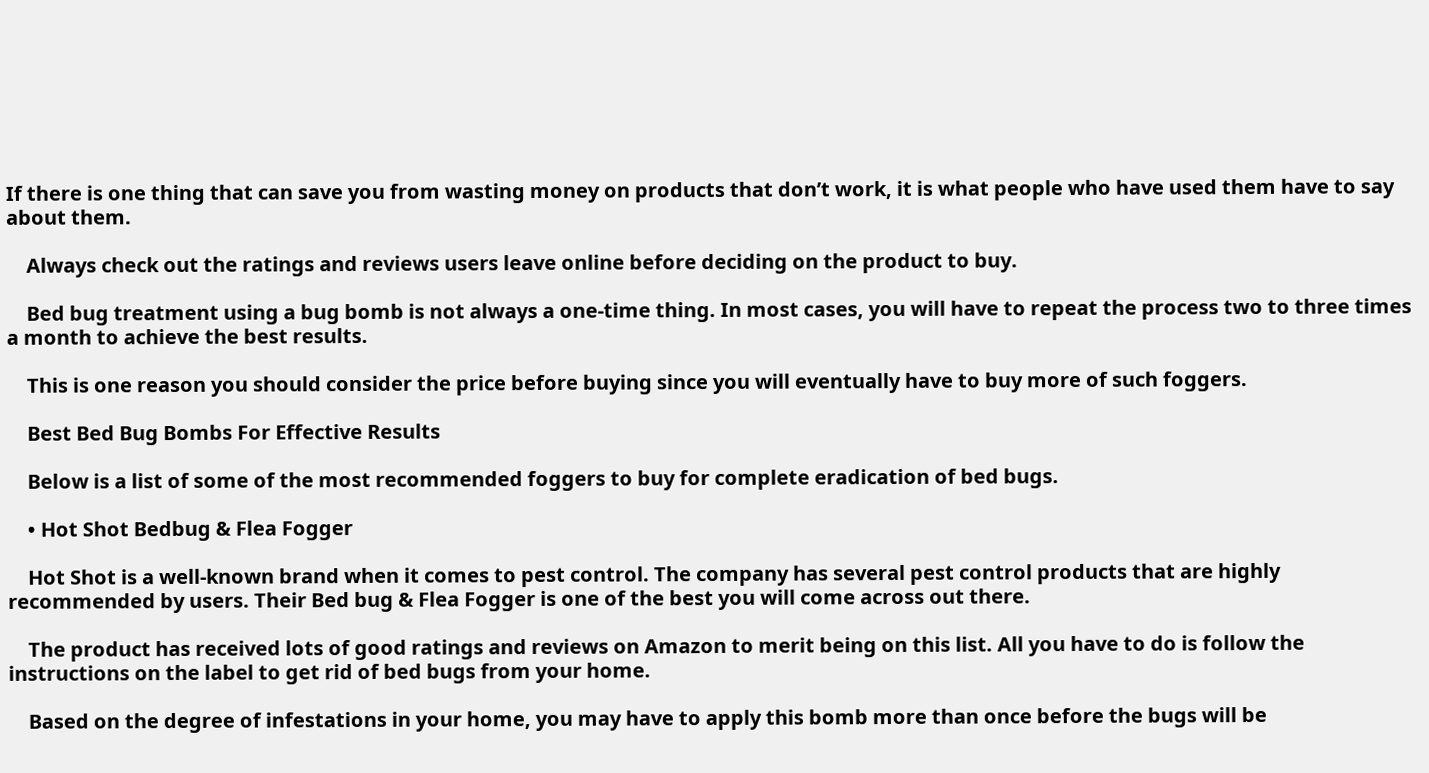If there is one thing that can save you from wasting money on products that don’t work, it is what people who have used them have to say about them.

    Always check out the ratings and reviews users leave online before deciding on the product to buy.

    Bed bug treatment using a bug bomb is not always a one-time thing. In most cases, you will have to repeat the process two to three times a month to achieve the best results.

    This is one reason you should consider the price before buying since you will eventually have to buy more of such foggers.

    Best Bed Bug Bombs For Effective Results

    Below is a list of some of the most recommended foggers to buy for complete eradication of bed bugs.

    • Hot Shot Bedbug & Flea Fogger

    Hot Shot is a well-known brand when it comes to pest control. The company has several pest control products that are highly recommended by users. Their Bed bug & Flea Fogger is one of the best you will come across out there.

    The product has received lots of good ratings and reviews on Amazon to merit being on this list. All you have to do is follow the instructions on the label to get rid of bed bugs from your home.

    Based on the degree of infestations in your home, you may have to apply this bomb more than once before the bugs will be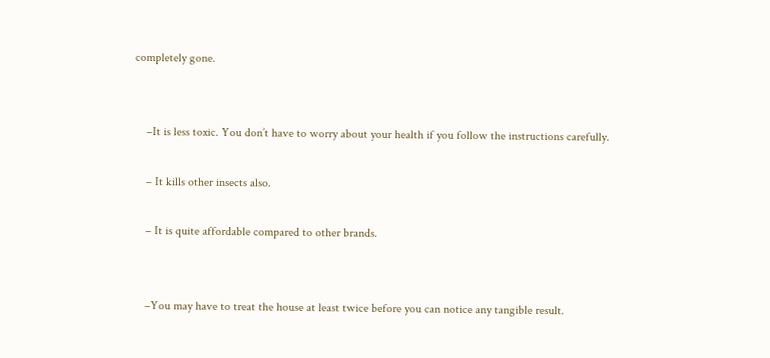completely gone.


    –It is less toxic. You don’t have to worry about your health if you follow the instructions carefully.

    – It kills other insects also.

    – It is quite affordable compared to other brands.


    –You may have to treat the house at least twice before you can notice any tangible result.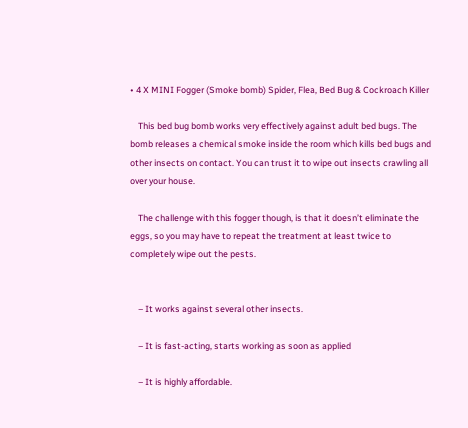• 4 X MINI Fogger (Smoke bomb) Spider, Flea, Bed Bug & Cockroach Killer

    This bed bug bomb works very effectively against adult bed bugs. The bomb releases a chemical smoke inside the room which kills bed bugs and other insects on contact. You can trust it to wipe out insects crawling all over your house.

    The challenge with this fogger though, is that it doesn’t eliminate the eggs, so you may have to repeat the treatment at least twice to completely wipe out the pests.


    – It works against several other insects.

    – It is fast-acting, starts working as soon as applied

    – It is highly affordable.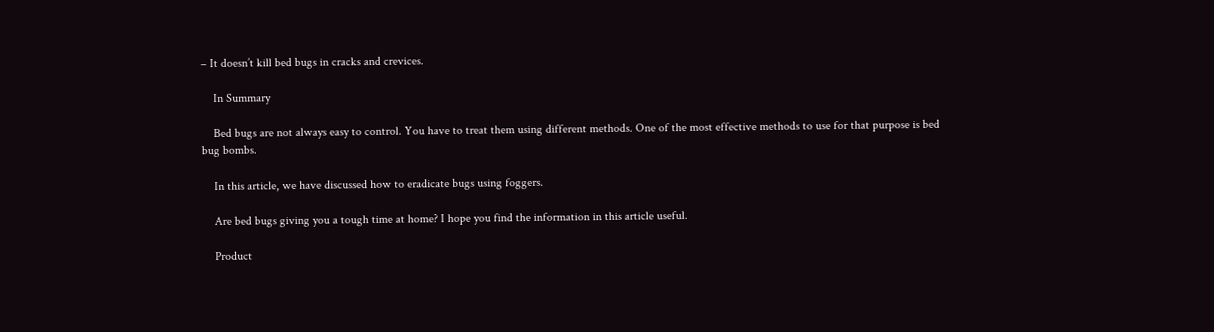– It doesn’t kill bed bugs in cracks and crevices.

    In Summary

    Bed bugs are not always easy to control. You have to treat them using different methods. One of the most effective methods to use for that purpose is bed bug bombs.

    In this article, we have discussed how to eradicate bugs using foggers.

    Are bed bugs giving you a tough time at home? I hope you find the information in this article useful.

    Product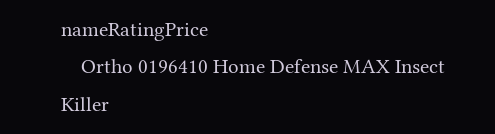nameRatingPrice
    Ortho 0196410 Home Defense MAX Insect Killer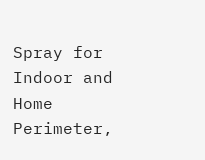Spray for Indoor and Home Perimeter,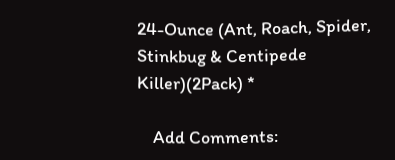24-Ounce (Ant, Roach, Spider, Stinkbug & Centipede Killer)(2Pack) *

    Add Comments: